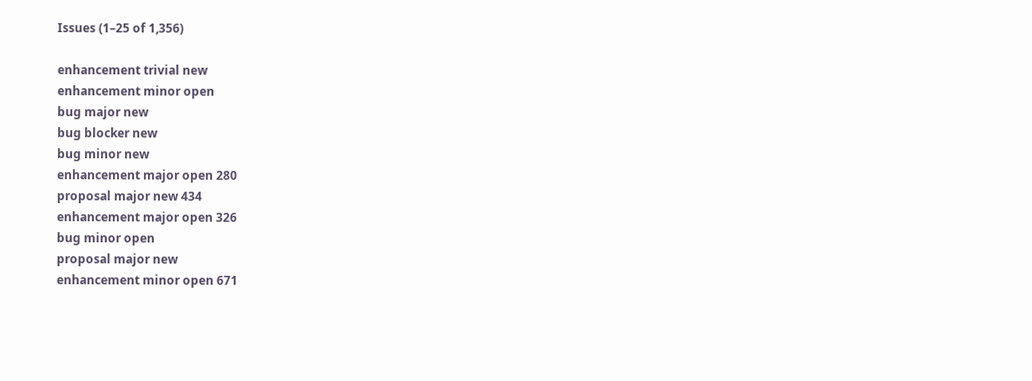Issues (1–25 of 1,356)

enhancement trivial new
enhancement minor open
bug major new
bug blocker new
bug minor new
enhancement major open 280
proposal major new 434
enhancement major open 326
bug minor open
proposal major new
enhancement minor open 671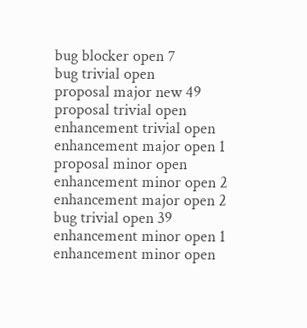bug blocker open 7
bug trivial open
proposal major new 49
proposal trivial open
enhancement trivial open
enhancement major open 1
proposal minor open
enhancement minor open 2
enhancement major open 2
bug trivial open 39
enhancement minor open 1
enhancement minor open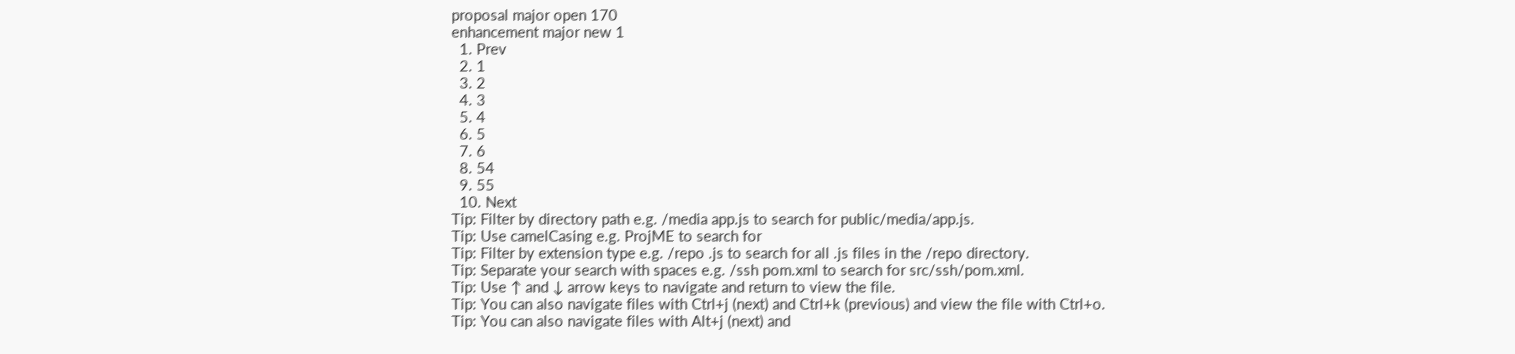proposal major open 170
enhancement major new 1
  1. Prev
  2. 1
  3. 2
  4. 3
  5. 4
  6. 5
  7. 6
  8. 54
  9. 55
  10. Next
Tip: Filter by directory path e.g. /media app.js to search for public/media/app.js.
Tip: Use camelCasing e.g. ProjME to search for
Tip: Filter by extension type e.g. /repo .js to search for all .js files in the /repo directory.
Tip: Separate your search with spaces e.g. /ssh pom.xml to search for src/ssh/pom.xml.
Tip: Use ↑ and ↓ arrow keys to navigate and return to view the file.
Tip: You can also navigate files with Ctrl+j (next) and Ctrl+k (previous) and view the file with Ctrl+o.
Tip: You can also navigate files with Alt+j (next) and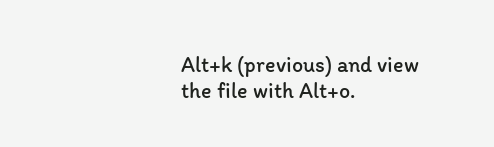Alt+k (previous) and view the file with Alt+o.